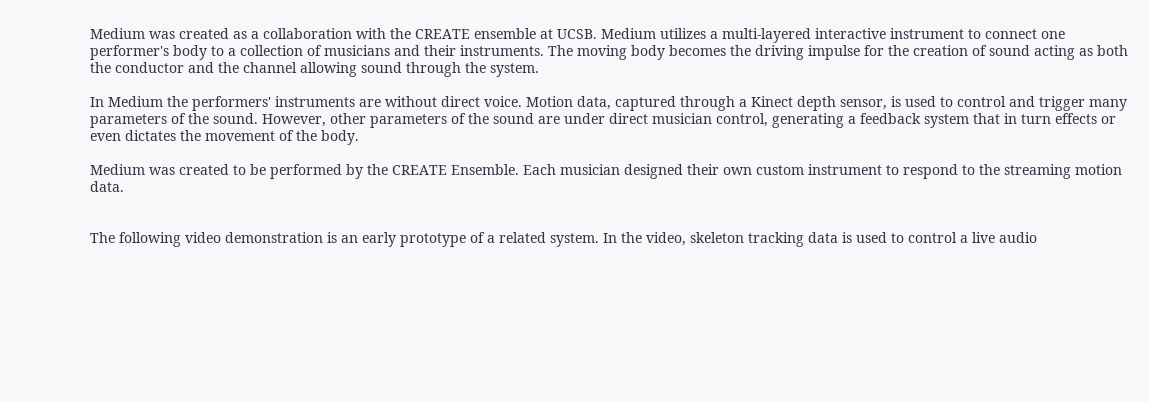Medium was created as a collaboration with the CREATE ensemble at UCSB. Medium utilizes a multi-layered interactive instrument to connect one performer's body to a collection of musicians and their instruments. The moving body becomes the driving impulse for the creation of sound acting as both the conductor and the channel allowing sound through the system.

In Medium the performers' instruments are without direct voice. Motion data, captured through a Kinect depth sensor, is used to control and trigger many parameters of the sound. However, other parameters of the sound are under direct musician control, generating a feedback system that in turn effects or even dictates the movement of the body.

Medium was created to be performed by the CREATE Ensemble. Each musician designed their own custom instrument to respond to the streaming motion data.


The following video demonstration is an early prototype of a related system. In the video, skeleton tracking data is used to control a live audio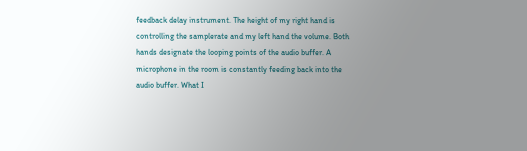feedback delay instrument. The height of my right hand is controlling the samplerate and my left hand the volume. Both hands designate the looping points of the audio buffer. A microphone in the room is constantly feeding back into the audio buffer. What I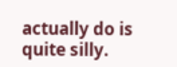actually do is quite silly.